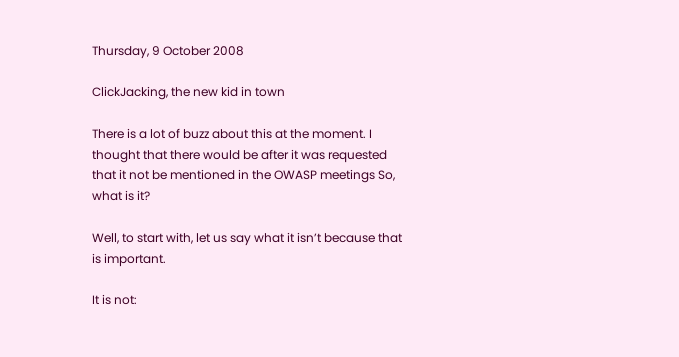Thursday, 9 October 2008

ClickJacking, the new kid in town

There is a lot of buzz about this at the moment. I thought that there would be after it was requested that it not be mentioned in the OWASP meetings So, what is it?

Well, to start with, let us say what it isn’t because that is important.

It is not: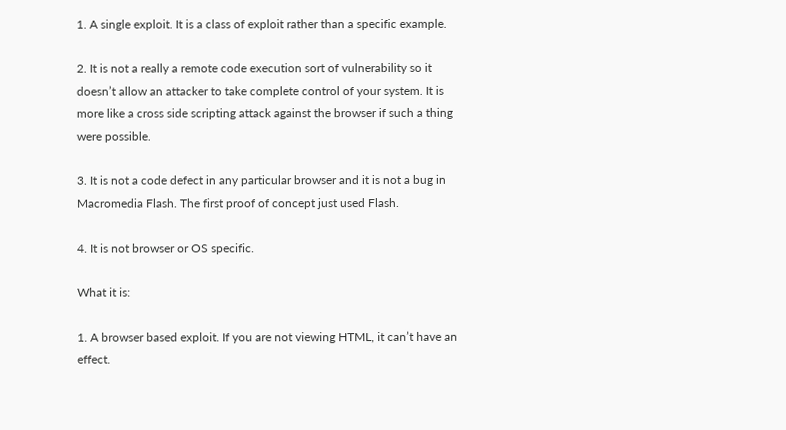1. A single exploit. It is a class of exploit rather than a specific example.

2. It is not a really a remote code execution sort of vulnerability so it doesn’t allow an attacker to take complete control of your system. It is more like a cross side scripting attack against the browser if such a thing were possible.

3. It is not a code defect in any particular browser and it is not a bug in Macromedia Flash. The first proof of concept just used Flash.

4. It is not browser or OS specific.

What it is:

1. A browser based exploit. If you are not viewing HTML, it can’t have an effect.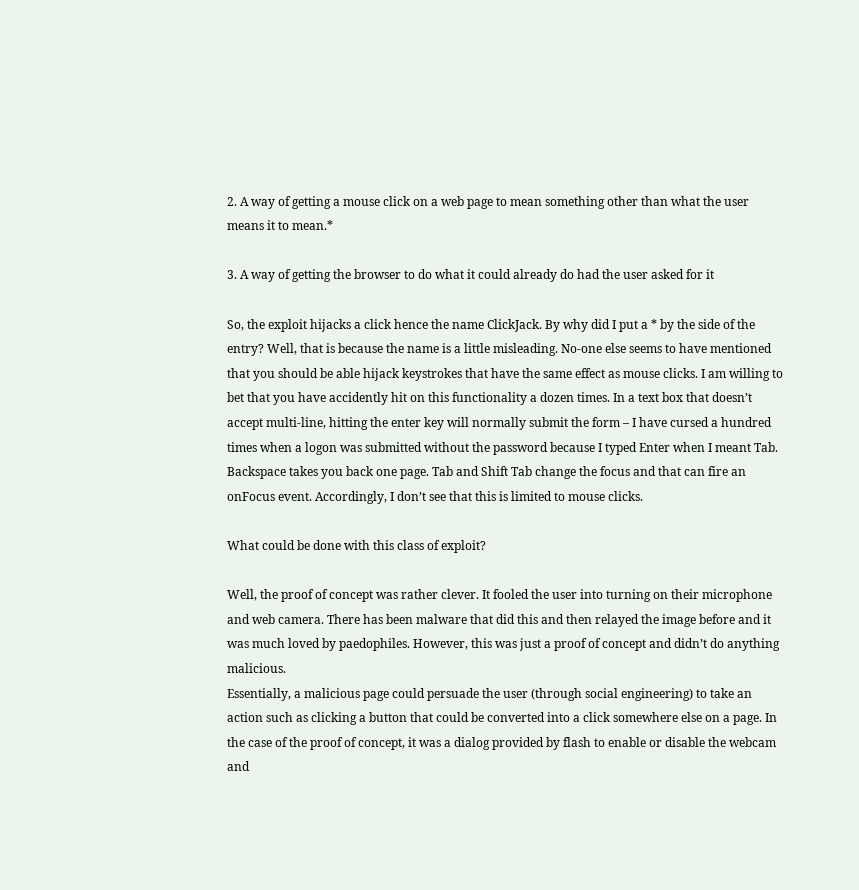2. A way of getting a mouse click on a web page to mean something other than what the user means it to mean.*

3. A way of getting the browser to do what it could already do had the user asked for it

So, the exploit hijacks a click hence the name ClickJack. By why did I put a * by the side of the entry? Well, that is because the name is a little misleading. No-one else seems to have mentioned that you should be able hijack keystrokes that have the same effect as mouse clicks. I am willing to bet that you have accidently hit on this functionality a dozen times. In a text box that doesn’t accept multi-line, hitting the enter key will normally submit the form – I have cursed a hundred times when a logon was submitted without the password because I typed Enter when I meant Tab. Backspace takes you back one page. Tab and Shift Tab change the focus and that can fire an onFocus event. Accordingly, I don’t see that this is limited to mouse clicks.

What could be done with this class of exploit?

Well, the proof of concept was rather clever. It fooled the user into turning on their microphone and web camera. There has been malware that did this and then relayed the image before and it was much loved by paedophiles. However, this was just a proof of concept and didn’t do anything malicious.
Essentially, a malicious page could persuade the user (through social engineering) to take an action such as clicking a button that could be converted into a click somewhere else on a page. In the case of the proof of concept, it was a dialog provided by flash to enable or disable the webcam and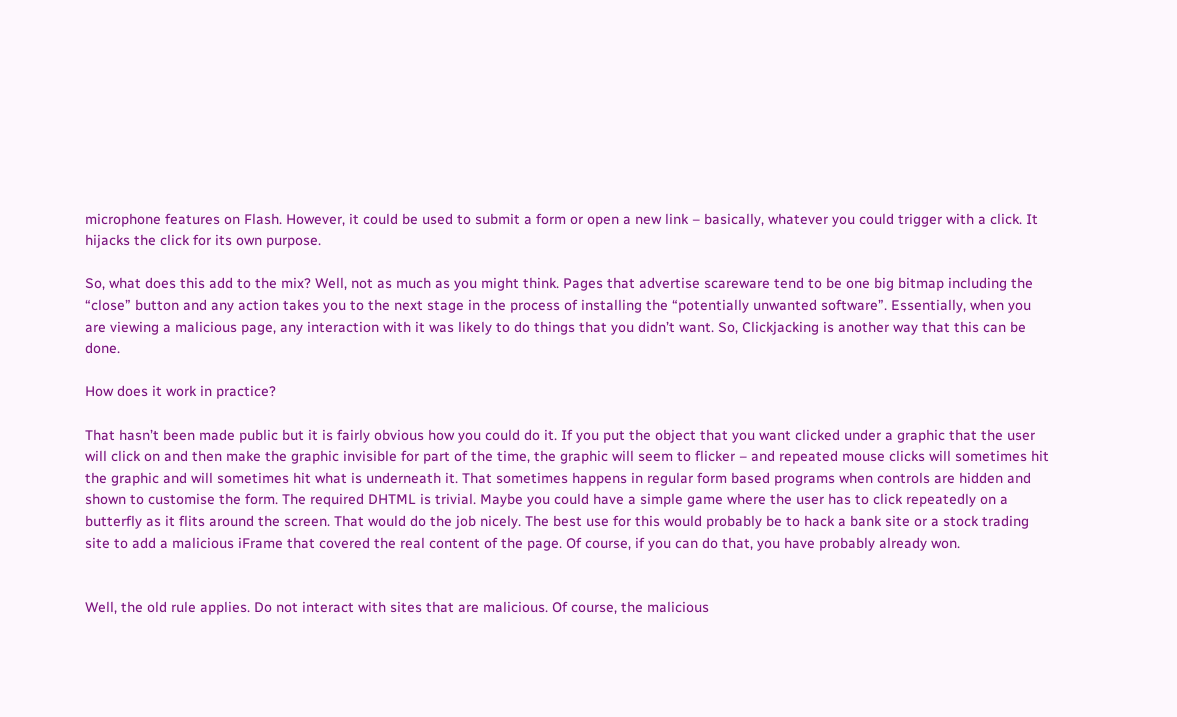microphone features on Flash. However, it could be used to submit a form or open a new link – basically, whatever you could trigger with a click. It hijacks the click for its own purpose.

So, what does this add to the mix? Well, not as much as you might think. Pages that advertise scareware tend to be one big bitmap including the “close” button and any action takes you to the next stage in the process of installing the “potentially unwanted software”. Essentially, when you are viewing a malicious page, any interaction with it was likely to do things that you didn’t want. So, Clickjacking is another way that this can be done.

How does it work in practice?

That hasn’t been made public but it is fairly obvious how you could do it. If you put the object that you want clicked under a graphic that the user will click on and then make the graphic invisible for part of the time, the graphic will seem to flicker – and repeated mouse clicks will sometimes hit the graphic and will sometimes hit what is underneath it. That sometimes happens in regular form based programs when controls are hidden and shown to customise the form. The required DHTML is trivial. Maybe you could have a simple game where the user has to click repeatedly on a butterfly as it flits around the screen. That would do the job nicely. The best use for this would probably be to hack a bank site or a stock trading site to add a malicious iFrame that covered the real content of the page. Of course, if you can do that, you have probably already won.


Well, the old rule applies. Do not interact with sites that are malicious. Of course, the malicious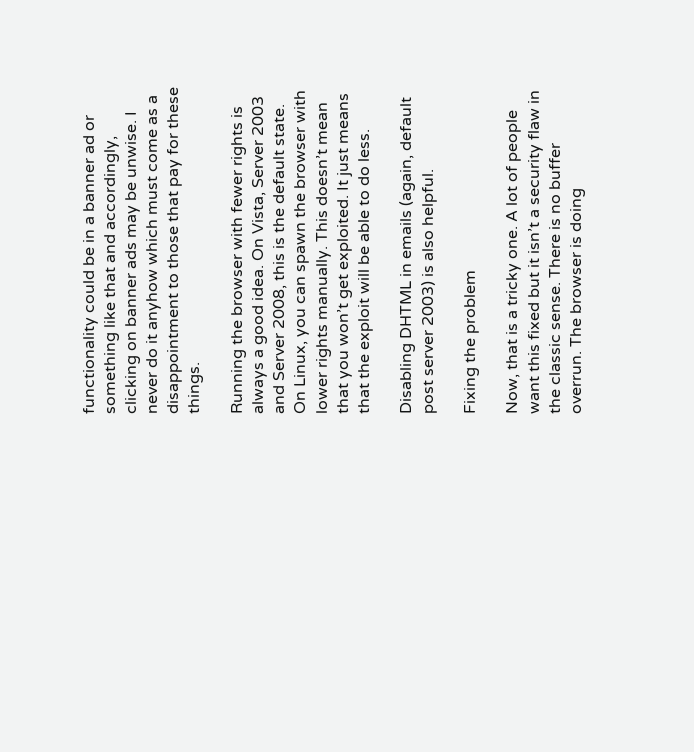functionality could be in a banner ad or something like that and accordingly, clicking on banner ads may be unwise. I never do it anyhow which must come as a disappointment to those that pay for these things.

Running the browser with fewer rights is always a good idea. On Vista, Server 2003 and Server 2008, this is the default state. On Linux, you can spawn the browser with lower rights manually. This doesn’t mean that you won’t get exploited. It just means that the exploit will be able to do less.

Disabling DHTML in emails (again, default post server 2003) is also helpful.

Fixing the problem

Now, that is a tricky one. A lot of people want this fixed but it isn’t a security flaw in the classic sense. There is no buffer overrun. The browser is doing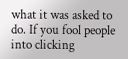what it was asked to do. If you fool people into clicking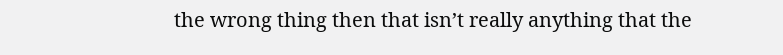the wrong thing then that isn’t really anything that the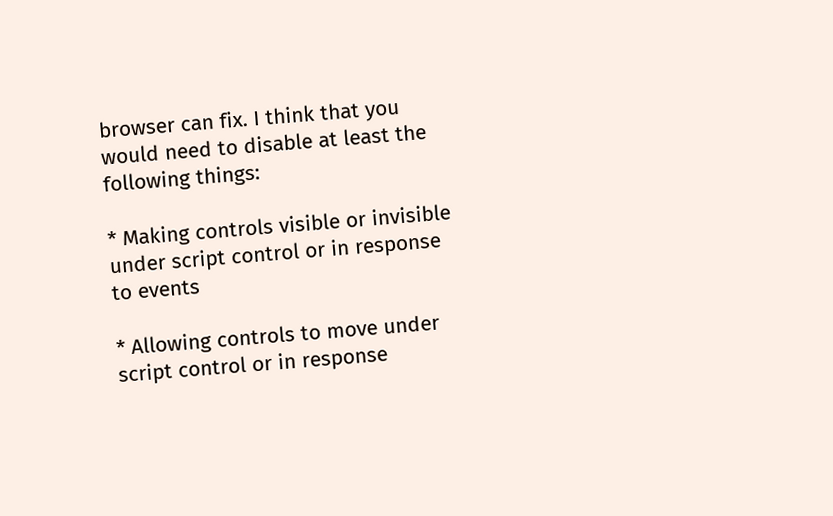browser can fix. I think that you would need to disable at least the following things:

* Making controls visible or invisible under script control or in response to events

* Allowing controls to move under script control or in response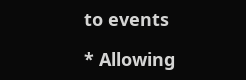to events

* Allowing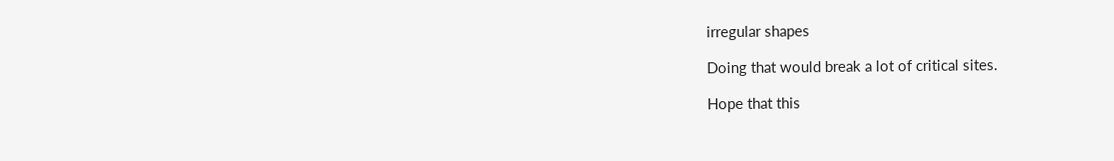irregular shapes

Doing that would break a lot of critical sites.

Hope that this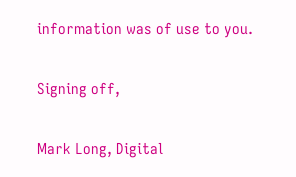information was of use to you.

Signing off,

Mark Long, Digital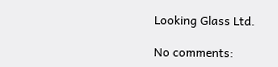Looking Glass Ltd.

No comments: